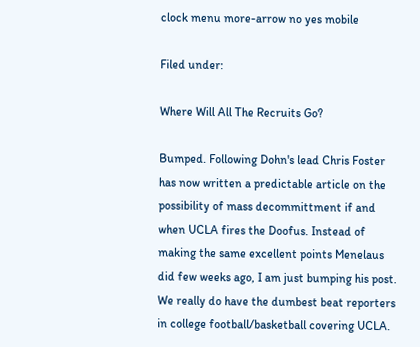clock menu more-arrow no yes mobile

Filed under:

Where Will All The Recruits Go?

Bumped. Following Dohn's lead Chris Foster has now written a predictable article on the possibility of mass decommittment if and when UCLA fires the Doofus. Instead of making the same excellent points Menelaus did few weeks ago, I am just bumping his post. We really do have the dumbest beat reporters in college football/basketball covering UCLA.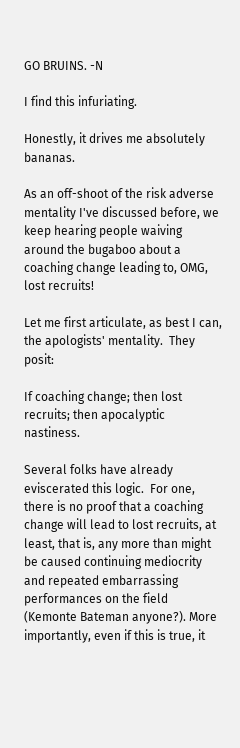GO BRUINS. -N

I find this infuriating.

Honestly, it drives me absolutely bananas.

As an off-shoot of the risk adverse mentality I've discussed before, we keep hearing people waiving around the bugaboo about a coaching change leading to, OMG, lost recruits!

Let me first articulate, as best I can, the apologists' mentality.  They posit:

If coaching change; then lost recruits; then apocalyptic nastiness.

Several folks have already eviscerated this logic.  For one, there is no proof that a coaching change will lead to lost recruits, at least, that is, any more than might be caused continuing mediocrity and repeated embarrassing performances on the field (Kemonte Bateman anyone?). More importantly, even if this is true, it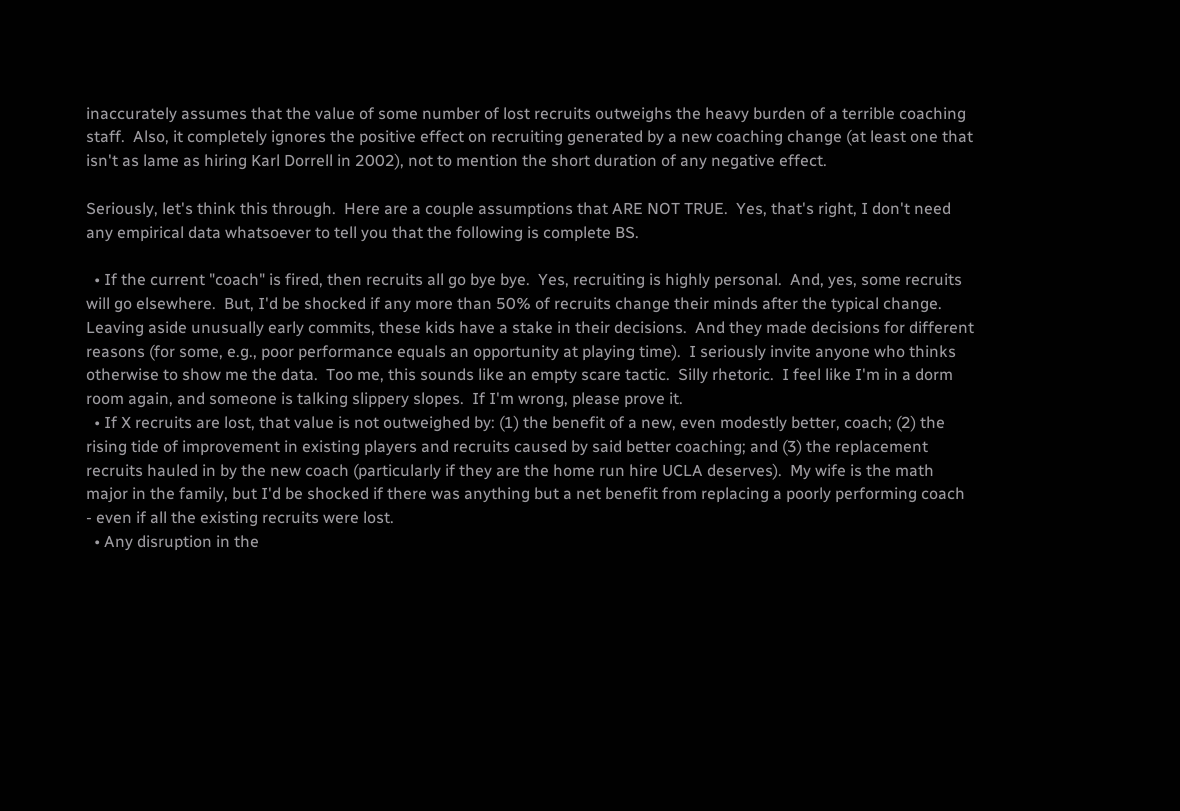inaccurately assumes that the value of some number of lost recruits outweighs the heavy burden of a terrible coaching staff.  Also, it completely ignores the positive effect on recruiting generated by a new coaching change (at least one that isn't as lame as hiring Karl Dorrell in 2002), not to mention the short duration of any negative effect.

Seriously, let's think this through.  Here are a couple assumptions that ARE NOT TRUE.  Yes, that's right, I don't need any empirical data whatsoever to tell you that the following is complete BS.

  • If the current "coach" is fired, then recruits all go bye bye.  Yes, recruiting is highly personal.  And, yes, some recruits will go elsewhere.  But, I'd be shocked if any more than 50% of recruits change their minds after the typical change.  Leaving aside unusually early commits, these kids have a stake in their decisions.  And they made decisions for different reasons (for some, e.g., poor performance equals an opportunity at playing time).  I seriously invite anyone who thinks otherwise to show me the data.  Too me, this sounds like an empty scare tactic.  Silly rhetoric.  I feel like I'm in a dorm room again, and someone is talking slippery slopes.  If I'm wrong, please prove it.
  • If X recruits are lost, that value is not outweighed by: (1) the benefit of a new, even modestly better, coach; (2) the rising tide of improvement in existing players and recruits caused by said better coaching; and (3) the replacement recruits hauled in by the new coach (particularly if they are the home run hire UCLA deserves).  My wife is the math major in the family, but I'd be shocked if there was anything but a net benefit from replacing a poorly performing coach - even if all the existing recruits were lost.
  • Any disruption in the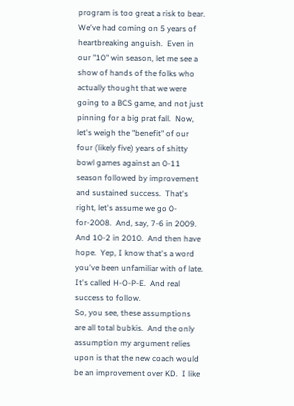program is too great a risk to bear.  We've had coming on 5 years of heartbreaking anguish.  Even in our "10" win season, let me see a show of hands of the folks who actually thought that we were going to a BCS game, and not just pinning for a big prat fall.  Now, let's weigh the "benefit" of our four (likely five) years of shitty bowl games against an 0-11 season followed by improvement and sustained success.  That's right, let's assume we go 0-for-2008.  And, say, 7-6 in 2009.  And 10-2 in 2010.  And then have hope.  Yep, I know that's a word you've been unfamiliar with of late.  It's called H-O-P-E.  And real success to follow.
So, you see, these assumptions are all total bubkis.  And the only assumption my argument relies upon is that the new coach would be an improvement over KD.  I like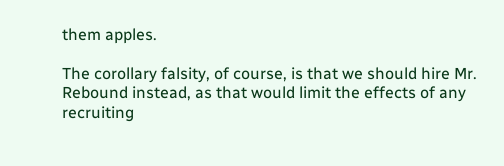them apples.

The corollary falsity, of course, is that we should hire Mr. Rebound instead, as that would limit the effects of any recruiting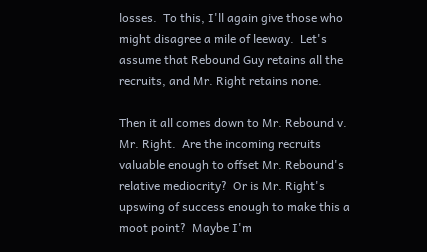losses.  To this, I'll again give those who might disagree a mile of leeway.  Let's assume that Rebound Guy retains all the recruits, and Mr. Right retains none.

Then it all comes down to Mr. Rebound v. Mr. Right.  Are the incoming recruits valuable enough to offset Mr. Rebound's relative mediocrity?  Or is Mr. Right's upswing of success enough to make this a moot point?  Maybe I'm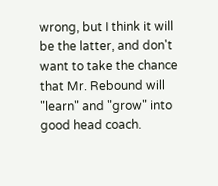wrong, but I think it will be the latter, and don't want to take the chance that Mr. Rebound will "learn" and "grow" into good head coach.